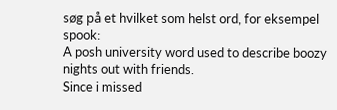søg på et hvilket som helst ord, for eksempel spook:
A posh university word used to describe boozy nights out with friends.
Since i missed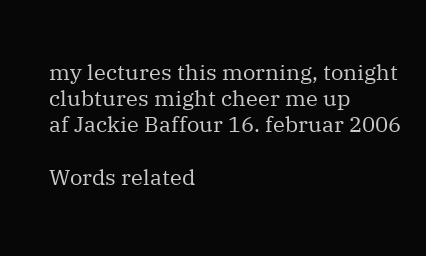my lectures this morning, tonight clubtures might cheer me up
af Jackie Baffour 16. februar 2006

Words related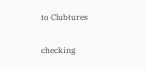to Clubtures

checking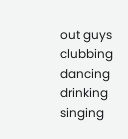out guys clubbing dancing drinking singing